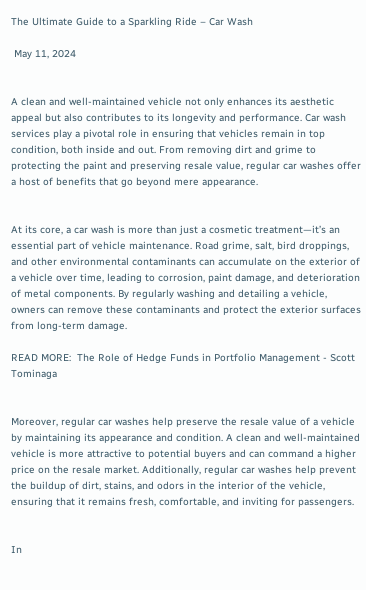The Ultimate Guide to a Sparkling Ride – Car Wash

 May 11, 2024


A clean and well-maintained vehicle not only enhances its aesthetic appeal but also contributes to its longevity and performance. Car wash services play a pivotal role in ensuring that vehicles remain in top condition, both inside and out. From removing dirt and grime to protecting the paint and preserving resale value, regular car washes offer a host of benefits that go beyond mere appearance.


At its core, a car wash is more than just a cosmetic treatment—it’s an essential part of vehicle maintenance. Road grime, salt, bird droppings, and other environmental contaminants can accumulate on the exterior of a vehicle over time, leading to corrosion, paint damage, and deterioration of metal components. By regularly washing and detailing a vehicle, owners can remove these contaminants and protect the exterior surfaces from long-term damage.

READ MORE:  The Role of Hedge Funds in Portfolio Management - Scott Tominaga


Moreover, regular car washes help preserve the resale value of a vehicle by maintaining its appearance and condition. A clean and well-maintained vehicle is more attractive to potential buyers and can command a higher price on the resale market. Additionally, regular car washes help prevent the buildup of dirt, stains, and odors in the interior of the vehicle, ensuring that it remains fresh, comfortable, and inviting for passengers.


In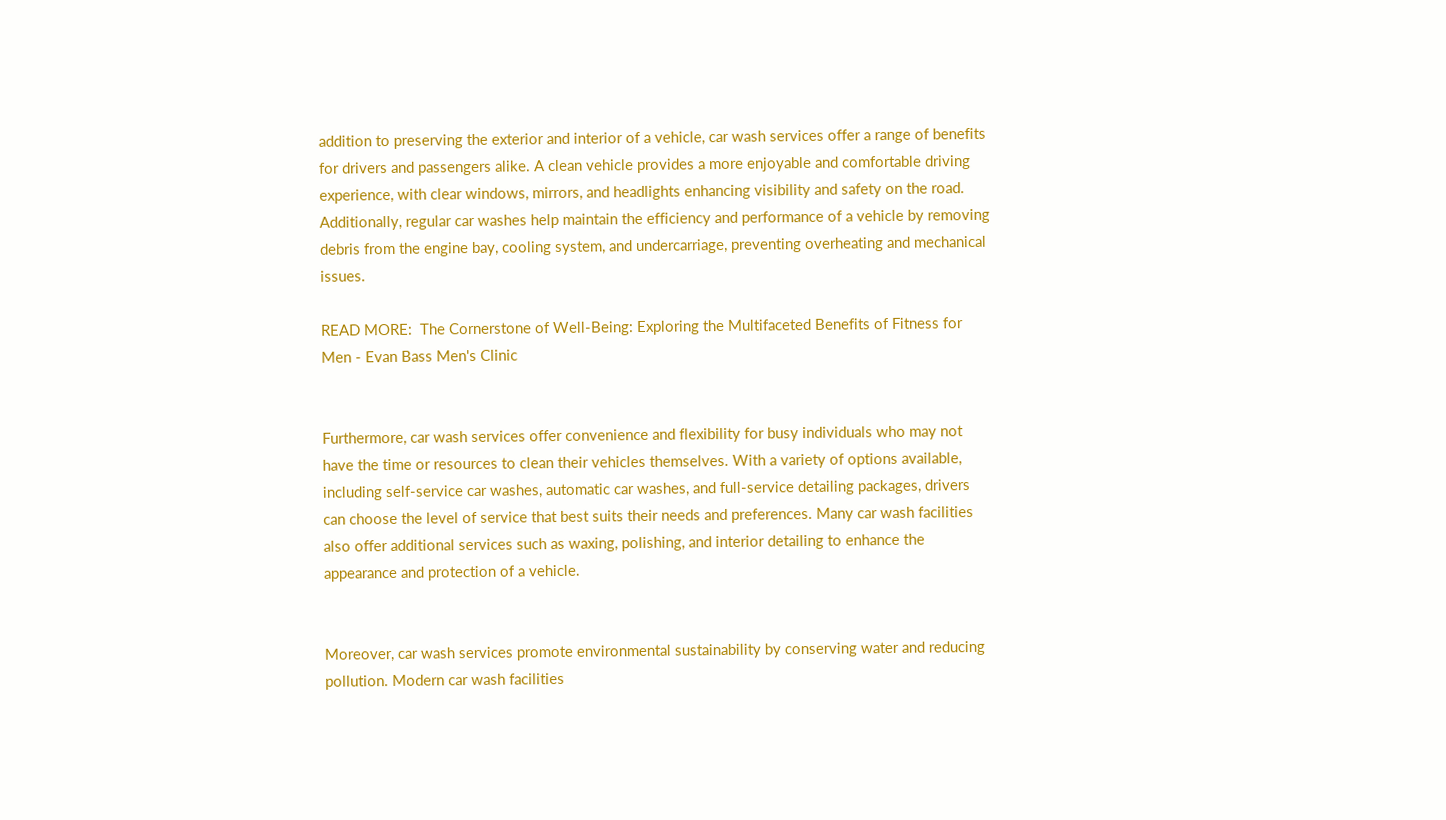addition to preserving the exterior and interior of a vehicle, car wash services offer a range of benefits for drivers and passengers alike. A clean vehicle provides a more enjoyable and comfortable driving experience, with clear windows, mirrors, and headlights enhancing visibility and safety on the road. Additionally, regular car washes help maintain the efficiency and performance of a vehicle by removing debris from the engine bay, cooling system, and undercarriage, preventing overheating and mechanical issues.

READ MORE:  The Cornerstone of Well-Being: Exploring the Multifaceted Benefits of Fitness for Men - Evan Bass Men's Clinic


Furthermore, car wash services offer convenience and flexibility for busy individuals who may not have the time or resources to clean their vehicles themselves. With a variety of options available, including self-service car washes, automatic car washes, and full-service detailing packages, drivers can choose the level of service that best suits their needs and preferences. Many car wash facilities also offer additional services such as waxing, polishing, and interior detailing to enhance the appearance and protection of a vehicle.


Moreover, car wash services promote environmental sustainability by conserving water and reducing pollution. Modern car wash facilities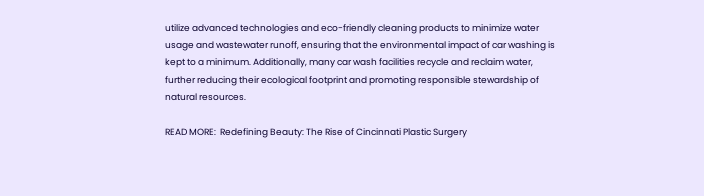utilize advanced technologies and eco-friendly cleaning products to minimize water usage and wastewater runoff, ensuring that the environmental impact of car washing is kept to a minimum. Additionally, many car wash facilities recycle and reclaim water, further reducing their ecological footprint and promoting responsible stewardship of natural resources.

READ MORE:  Redefining Beauty: The Rise of Cincinnati Plastic Surgery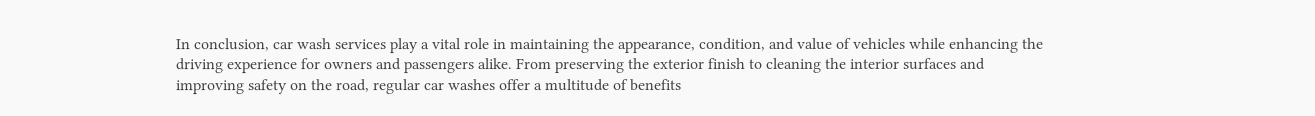In conclusion, car wash services play a vital role in maintaining the appearance, condition, and value of vehicles while enhancing the driving experience for owners and passengers alike. From preserving the exterior finish to cleaning the interior surfaces and improving safety on the road, regular car washes offer a multitude of benefits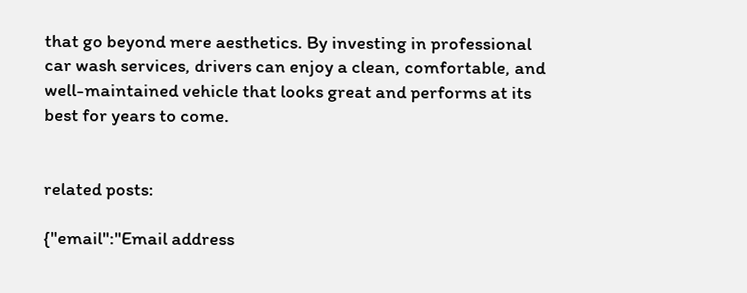that go beyond mere aesthetics. By investing in professional car wash services, drivers can enjoy a clean, comfortable, and well-maintained vehicle that looks great and performs at its best for years to come.


related posts:

{"email":"Email address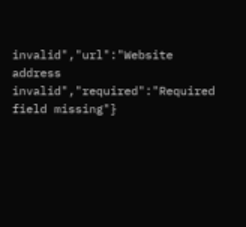invalid","url":"Website address invalid","required":"Required field missing"}